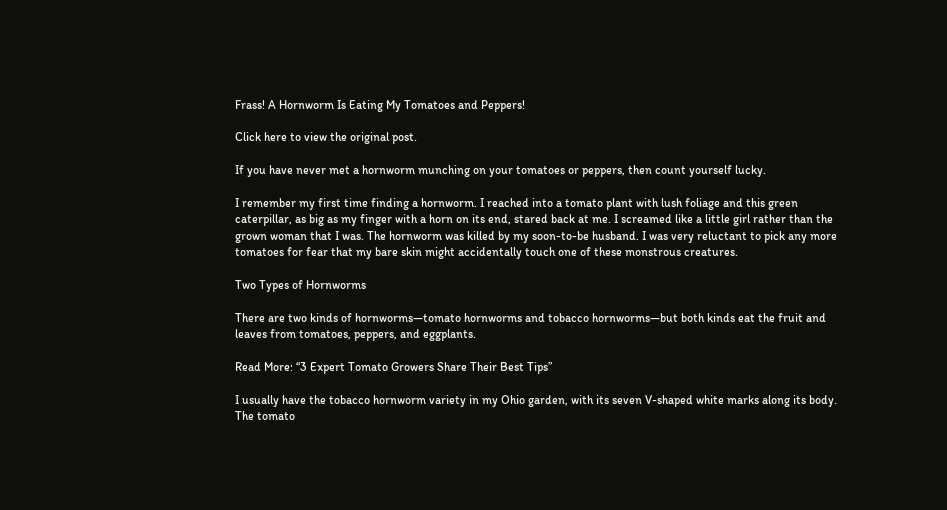Frass! A Hornworm Is Eating My Tomatoes and Peppers!

Click here to view the original post.

If you have never met a hornworm munching on your tomatoes or peppers, then count yourself lucky.

I remember my first time finding a hornworm. I reached into a tomato plant with lush foliage and this green caterpillar, as big as my finger with a horn on its end, stared back at me. I screamed like a little girl rather than the grown woman that I was. The hornworm was killed by my soon-to-be husband. I was very reluctant to pick any more tomatoes for fear that my bare skin might accidentally touch one of these monstrous creatures.

Two Types of Hornworms

There are two kinds of hornworms—tomato hornworms and tobacco hornworms—but both kinds eat the fruit and leaves from tomatoes, peppers, and eggplants.

Read More: “3 Expert Tomato Growers Share Their Best Tips”

I usually have the tobacco hornworm variety in my Ohio garden, with its seven V-shaped white marks along its body. The tomato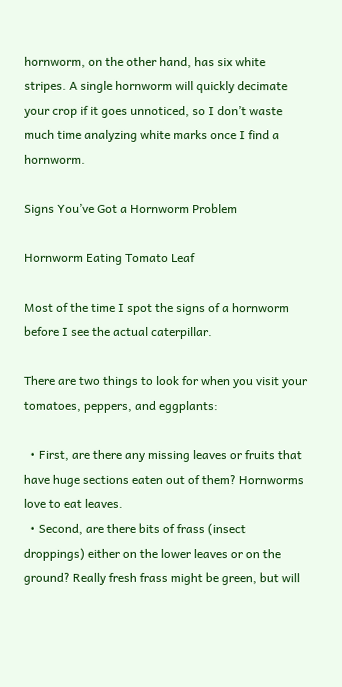hornworm, on the other hand, has six white stripes. A single hornworm will quickly decimate your crop if it goes unnoticed, so I don’t waste much time analyzing white marks once I find a hornworm.

Signs You’ve Got a Hornworm Problem

Hornworm Eating Tomato Leaf

Most of the time I spot the signs of a hornworm before I see the actual caterpillar.

There are two things to look for when you visit your tomatoes, peppers, and eggplants:

  • First, are there any missing leaves or fruits that have huge sections eaten out of them? Hornworms love to eat leaves.
  • Second, are there bits of frass (insect droppings) either on the lower leaves or on the ground? Really fresh frass might be green, but will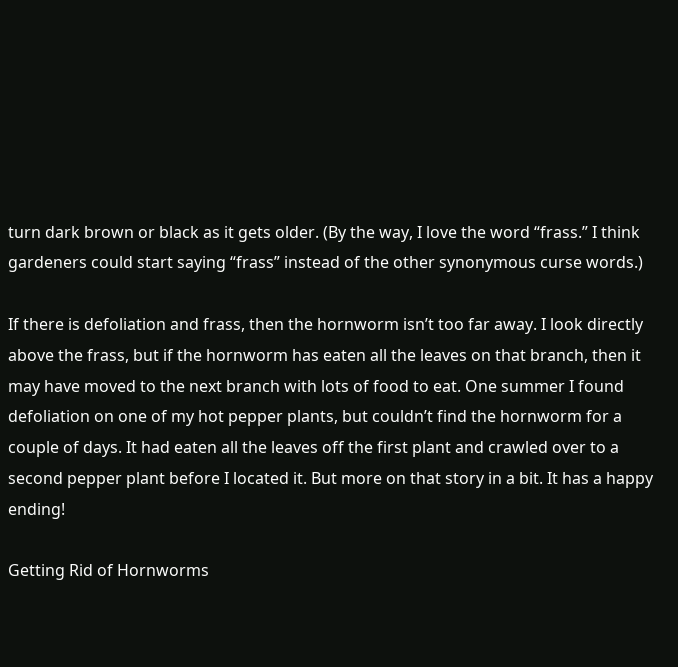turn dark brown or black as it gets older. (By the way, I love the word “frass.” I think gardeners could start saying “frass” instead of the other synonymous curse words.)

If there is defoliation and frass, then the hornworm isn’t too far away. I look directly above the frass, but if the hornworm has eaten all the leaves on that branch, then it may have moved to the next branch with lots of food to eat. One summer I found defoliation on one of my hot pepper plants, but couldn’t find the hornworm for a couple of days. It had eaten all the leaves off the first plant and crawled over to a second pepper plant before I located it. But more on that story in a bit. It has a happy ending!

Getting Rid of Hornworms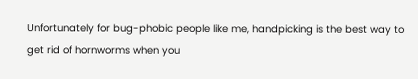Unfortunately for bug-phobic people like me, handpicking is the best way to get rid of hornworms when you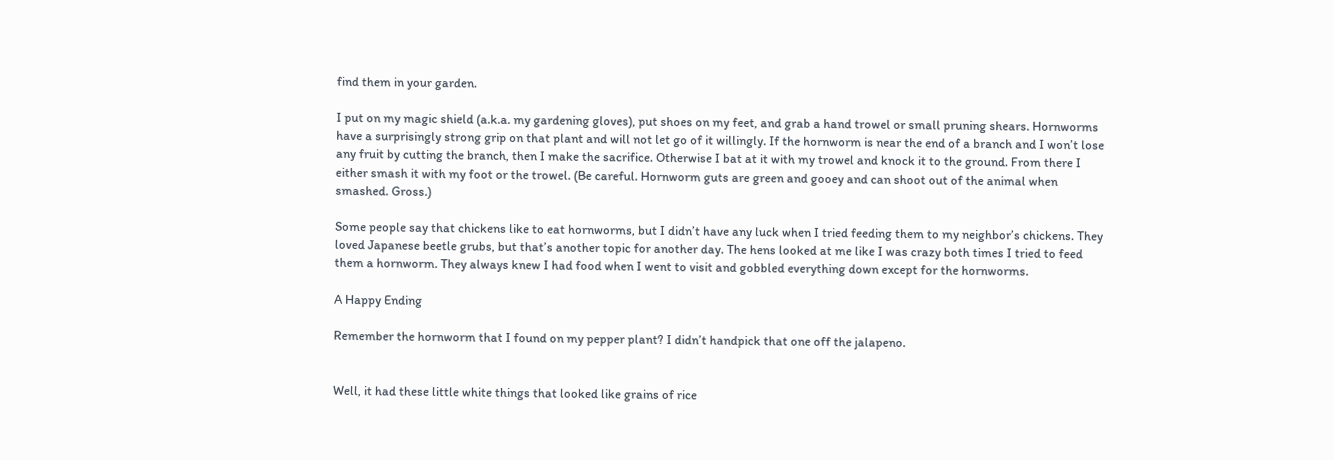find them in your garden.

I put on my magic shield (a.k.a. my gardening gloves), put shoes on my feet, and grab a hand trowel or small pruning shears. Hornworms have a surprisingly strong grip on that plant and will not let go of it willingly. If the hornworm is near the end of a branch and I won’t lose any fruit by cutting the branch, then I make the sacrifice. Otherwise I bat at it with my trowel and knock it to the ground. From there I either smash it with my foot or the trowel. (Be careful. Hornworm guts are green and gooey and can shoot out of the animal when smashed. Gross.)

Some people say that chickens like to eat hornworms, but I didn’t have any luck when I tried feeding them to my neighbor’s chickens. They loved Japanese beetle grubs, but that’s another topic for another day. The hens looked at me like I was crazy both times I tried to feed them a hornworm. They always knew I had food when I went to visit and gobbled everything down except for the hornworms.

A Happy Ending

Remember the hornworm that I found on my pepper plant? I didn’t handpick that one off the jalapeno.


Well, it had these little white things that looked like grains of rice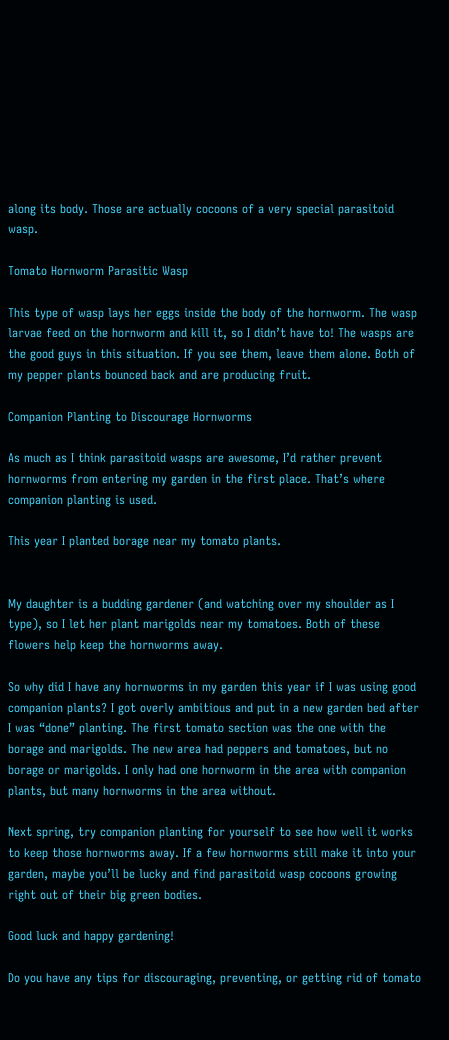along its body. Those are actually cocoons of a very special parasitoid wasp.

Tomato Hornworm Parasitic Wasp

This type of wasp lays her eggs inside the body of the hornworm. The wasp larvae feed on the hornworm and kill it, so I didn’t have to! The wasps are the good guys in this situation. If you see them, leave them alone. Both of my pepper plants bounced back and are producing fruit.

Companion Planting to Discourage Hornworms

As much as I think parasitoid wasps are awesome, I’d rather prevent hornworms from entering my garden in the first place. That’s where companion planting is used.

This year I planted borage near my tomato plants.


My daughter is a budding gardener (and watching over my shoulder as I type), so I let her plant marigolds near my tomatoes. Both of these flowers help keep the hornworms away.

So why did I have any hornworms in my garden this year if I was using good companion plants? I got overly ambitious and put in a new garden bed after I was “done” planting. The first tomato section was the one with the borage and marigolds. The new area had peppers and tomatoes, but no borage or marigolds. I only had one hornworm in the area with companion plants, but many hornworms in the area without.

Next spring, try companion planting for yourself to see how well it works to keep those hornworms away. If a few hornworms still make it into your garden, maybe you’ll be lucky and find parasitoid wasp cocoons growing right out of their big green bodies.

Good luck and happy gardening!

Do you have any tips for discouraging, preventing, or getting rid of tomato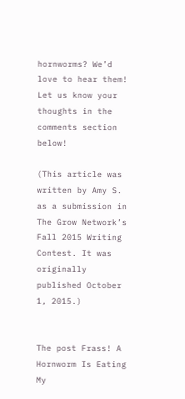hornworms? We’d love to hear them! Let us know your thoughts in the comments section below!

(This article was written by Amy S. as a submission in The Grow Network’s Fall 2015 Writing Contest. It was originally published October 1, 2015.)


The post Frass! A Hornworm Is Eating My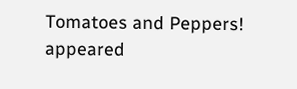Tomatoes and Peppers! appeared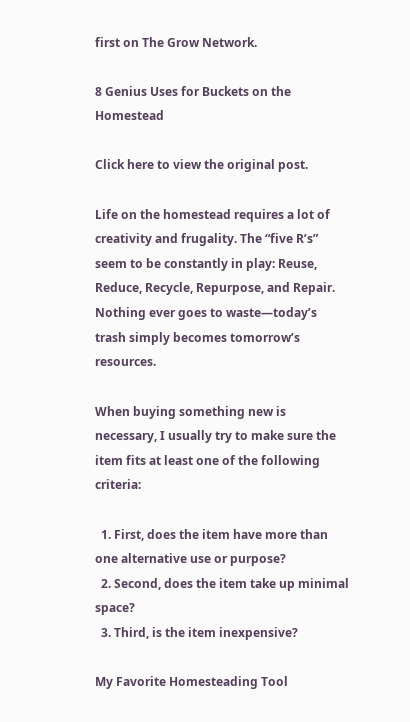first on The Grow Network.

8 Genius Uses for Buckets on the Homestead

Click here to view the original post.

Life on the homestead requires a lot of creativity and frugality. The “five R’s” seem to be constantly in play: Reuse, Reduce, Recycle, Repurpose, and Repair. Nothing ever goes to waste—today’s trash simply becomes tomorrow’s resources.

When buying something new is necessary, I usually try to make sure the item fits at least one of the following criteria:

  1. First, does the item have more than one alternative use or purpose?
  2. Second, does the item take up minimal space?
  3. Third, is the item inexpensive?

My Favorite Homesteading Tool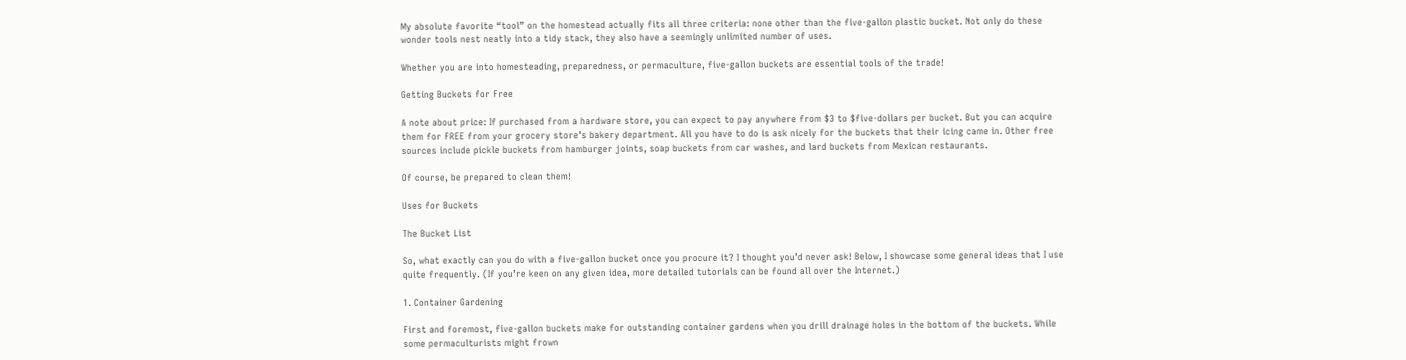My absolute favorite “tool” on the homestead actually fits all three criteria: none other than the five-gallon plastic bucket. Not only do these wonder tools nest neatly into a tidy stack, they also have a seemingly unlimited number of uses.

Whether you are into homesteading, preparedness, or permaculture, five-gallon buckets are essential tools of the trade!

Getting Buckets for Free

A note about price: If purchased from a hardware store, you can expect to pay anywhere from $3 to $five-dollars per bucket. But you can acquire them for FREE from your grocery store’s bakery department. All you have to do is ask nicely for the buckets that their icing came in. Other free sources include pickle buckets from hamburger joints, soap buckets from car washes, and lard buckets from Mexican restaurants.

Of course, be prepared to clean them!

Uses for Buckets

The Bucket List

So, what exactly can you do with a five-gallon bucket once you procure it? I thought you’d never ask! Below, I showcase some general ideas that I use quite frequently. (If you’re keen on any given idea, more detailed tutorials can be found all over the Internet.)

1. Container Gardening

First and foremost, five-gallon buckets make for outstanding container gardens when you drill drainage holes in the bottom of the buckets. While some permaculturists might frown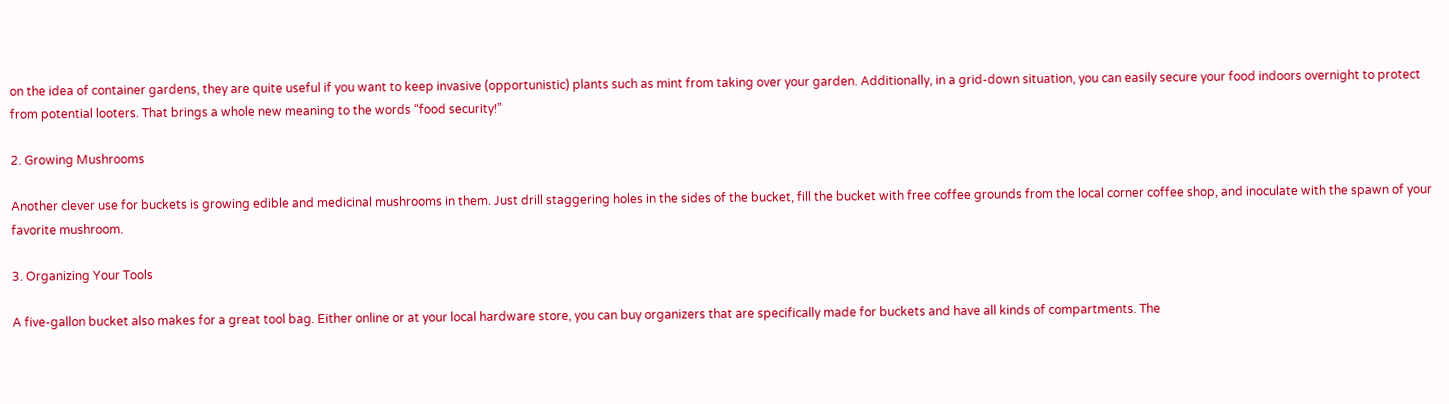on the idea of container gardens, they are quite useful if you want to keep invasive (opportunistic) plants such as mint from taking over your garden. Additionally, in a grid-down situation, you can easily secure your food indoors overnight to protect from potential looters. That brings a whole new meaning to the words “food security!”

2. Growing Mushrooms

Another clever use for buckets is growing edible and medicinal mushrooms in them. Just drill staggering holes in the sides of the bucket, fill the bucket with free coffee grounds from the local corner coffee shop, and inoculate with the spawn of your favorite mushroom.

3. Organizing Your Tools

A five-gallon bucket also makes for a great tool bag. Either online or at your local hardware store, you can buy organizers that are specifically made for buckets and have all kinds of compartments. The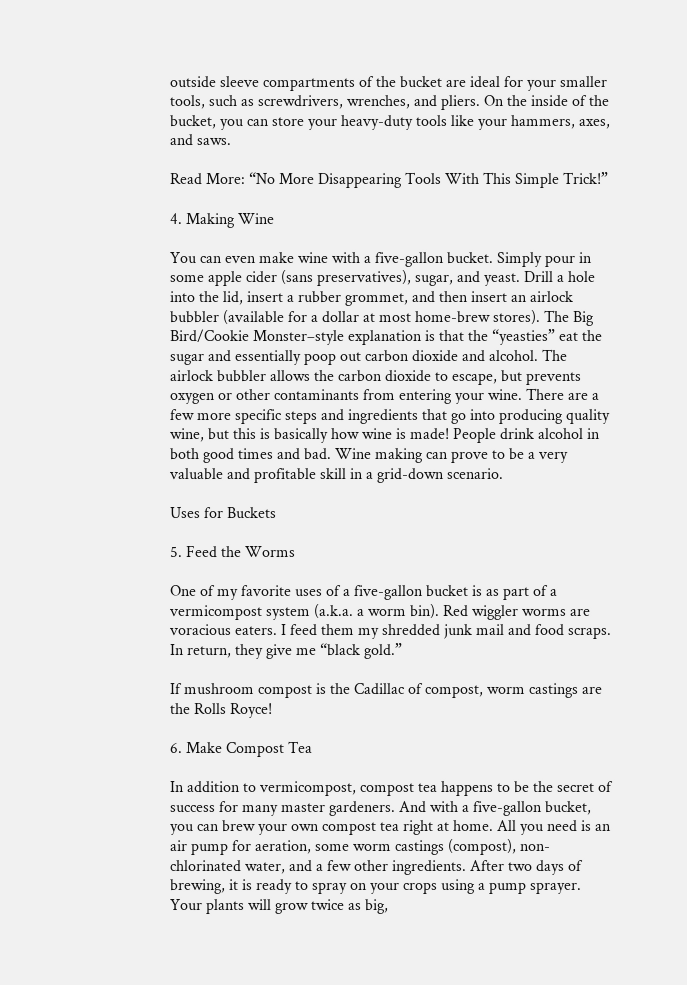outside sleeve compartments of the bucket are ideal for your smaller tools, such as screwdrivers, wrenches, and pliers. On the inside of the bucket, you can store your heavy-duty tools like your hammers, axes, and saws.

Read More: “No More Disappearing Tools With This Simple Trick!”

4. Making Wine

You can even make wine with a five-gallon bucket. Simply pour in some apple cider (sans preservatives), sugar, and yeast. Drill a hole into the lid, insert a rubber grommet, and then insert an airlock bubbler (available for a dollar at most home-brew stores). The Big Bird/Cookie Monster–style explanation is that the “yeasties” eat the sugar and essentially poop out carbon dioxide and alcohol. The airlock bubbler allows the carbon dioxide to escape, but prevents oxygen or other contaminants from entering your wine. There are a few more specific steps and ingredients that go into producing quality wine, but this is basically how wine is made! People drink alcohol in both good times and bad. Wine making can prove to be a very valuable and profitable skill in a grid-down scenario.

Uses for Buckets

5. Feed the Worms

One of my favorite uses of a five-gallon bucket is as part of a vermicompost system (a.k.a. a worm bin). Red wiggler worms are voracious eaters. I feed them my shredded junk mail and food scraps. In return, they give me “black gold.”

If mushroom compost is the Cadillac of compost, worm castings are the Rolls Royce!

6. Make Compost Tea

In addition to vermicompost, compost tea happens to be the secret of success for many master gardeners. And with a five-gallon bucket, you can brew your own compost tea right at home. All you need is an air pump for aeration, some worm castings (compost), non-chlorinated water, and a few other ingredients. After two days of brewing, it is ready to spray on your crops using a pump sprayer. Your plants will grow twice as big,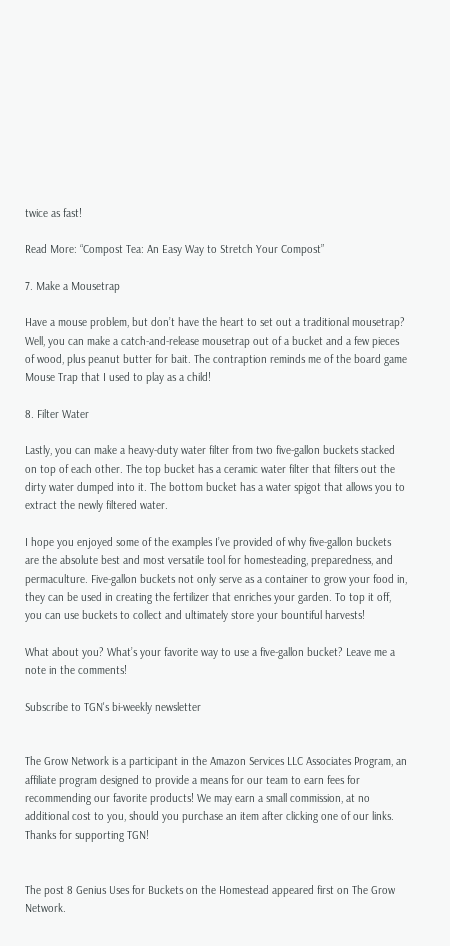twice as fast!

Read More: “Compost Tea: An Easy Way to Stretch Your Compost”

7. Make a Mousetrap

Have a mouse problem, but don’t have the heart to set out a traditional mousetrap? Well, you can make a catch-and-release mousetrap out of a bucket and a few pieces of wood, plus peanut butter for bait. The contraption reminds me of the board game Mouse Trap that I used to play as a child!

8. Filter Water

Lastly, you can make a heavy-duty water filter from two five-gallon buckets stacked on top of each other. The top bucket has a ceramic water filter that filters out the dirty water dumped into it. The bottom bucket has a water spigot that allows you to extract the newly filtered water.

I hope you enjoyed some of the examples I’ve provided of why five-gallon buckets are the absolute best and most versatile tool for homesteading, preparedness, and permaculture. Five-gallon buckets not only serve as a container to grow your food in, they can be used in creating the fertilizer that enriches your garden. To top it off, you can use buckets to collect and ultimately store your bountiful harvests!

What about you? What’s your favorite way to use a five-gallon bucket? Leave me a note in the comments!

Subscribe to TGN's bi-weekly newsletter


The Grow Network is a participant in the Amazon Services LLC Associates Program, an affiliate program designed to provide a means for our team to earn fees for recommending our favorite products! We may earn a small commission, at no additional cost to you, should you purchase an item after clicking one of our links. Thanks for supporting TGN!


The post 8 Genius Uses for Buckets on the Homestead appeared first on The Grow Network.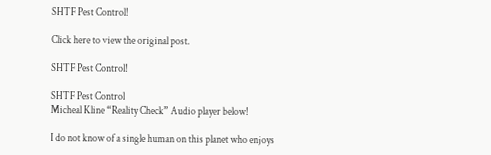SHTF Pest Control!

Click here to view the original post.

SHTF Pest Control!

SHTF Pest Control
Micheal Kline “Reality Check” Audio player below!

I do not know of a single human on this planet who enjoys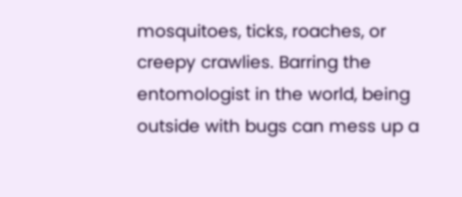mosquitoes, ticks, roaches, or creepy crawlies. Barring the entomologist in the world, being outside with bugs can mess up a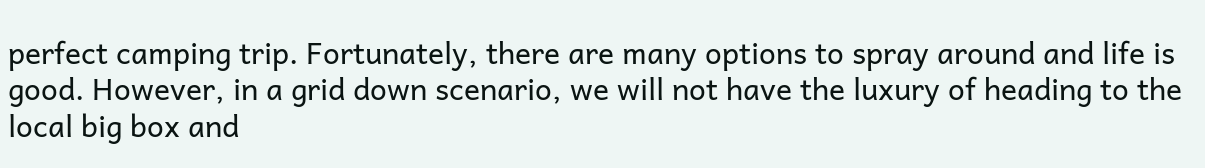perfect camping trip. Fortunately, there are many options to spray around and life is good. However, in a grid down scenario, we will not have the luxury of heading to the local big box and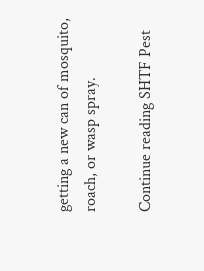getting a new can of mosquito, roach, or wasp spray.

Continue reading SHTF Pest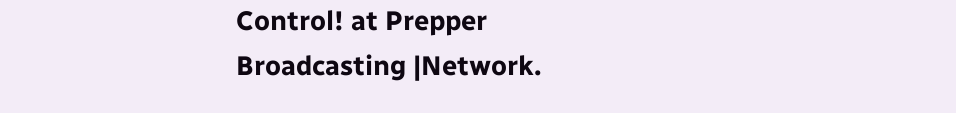Control! at Prepper Broadcasting |Network.